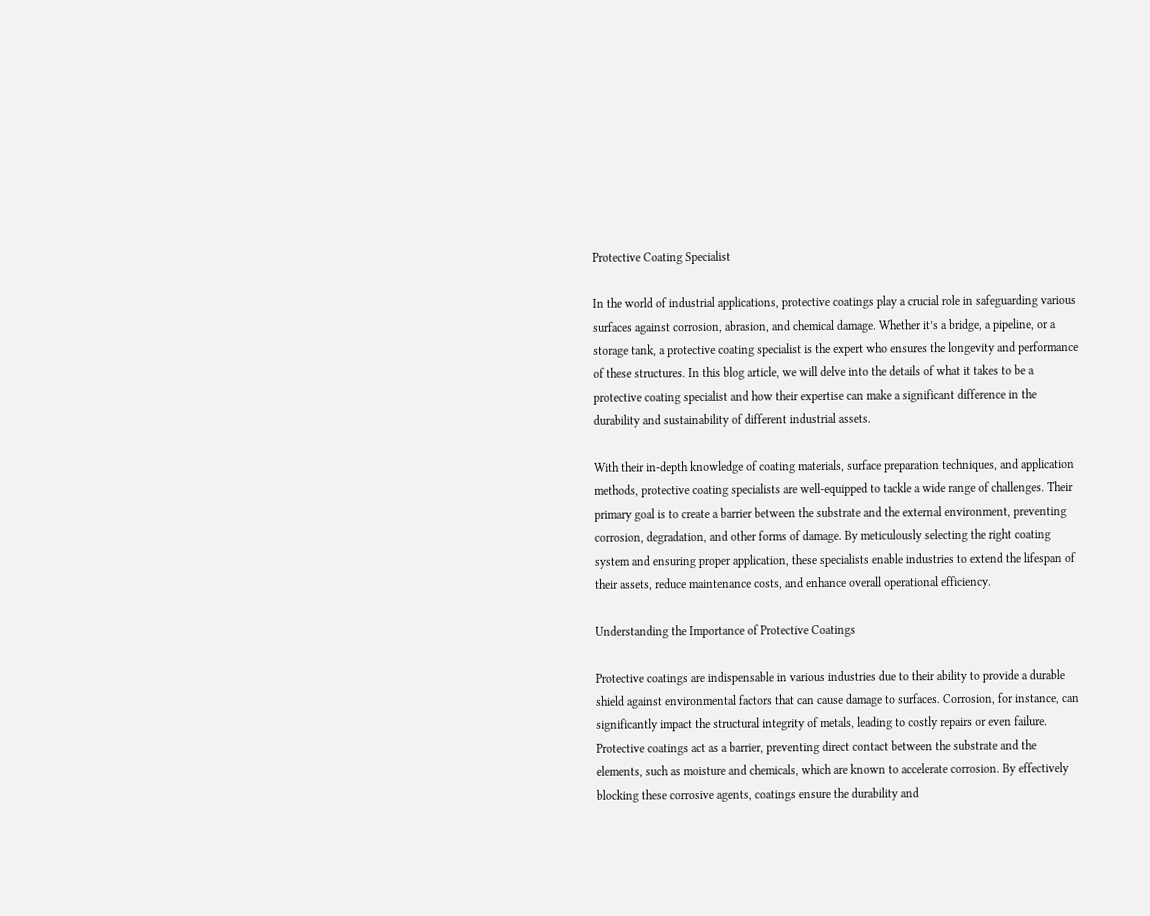Protective Coating Specialist

In the world of industrial applications, protective coatings play a crucial role in safeguarding various surfaces against corrosion, abrasion, and chemical damage. Whether it’s a bridge, a pipeline, or a storage tank, a protective coating specialist is the expert who ensures the longevity and performance of these structures. In this blog article, we will delve into the details of what it takes to be a protective coating specialist and how their expertise can make a significant difference in the durability and sustainability of different industrial assets.

With their in-depth knowledge of coating materials, surface preparation techniques, and application methods, protective coating specialists are well-equipped to tackle a wide range of challenges. Their primary goal is to create a barrier between the substrate and the external environment, preventing corrosion, degradation, and other forms of damage. By meticulously selecting the right coating system and ensuring proper application, these specialists enable industries to extend the lifespan of their assets, reduce maintenance costs, and enhance overall operational efficiency.

Understanding the Importance of Protective Coatings

Protective coatings are indispensable in various industries due to their ability to provide a durable shield against environmental factors that can cause damage to surfaces. Corrosion, for instance, can significantly impact the structural integrity of metals, leading to costly repairs or even failure. Protective coatings act as a barrier, preventing direct contact between the substrate and the elements, such as moisture and chemicals, which are known to accelerate corrosion. By effectively blocking these corrosive agents, coatings ensure the durability and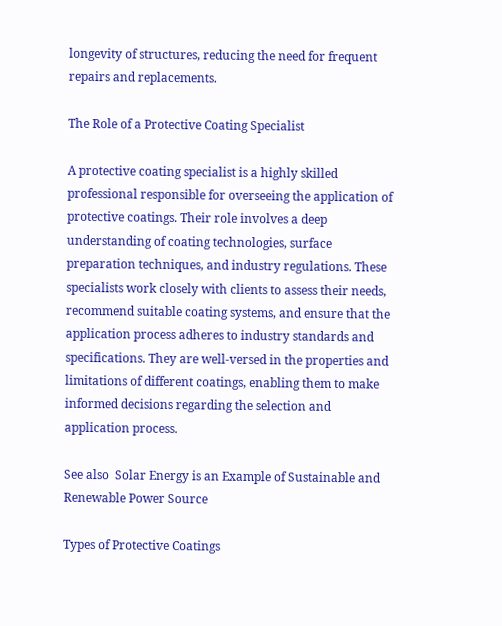longevity of structures, reducing the need for frequent repairs and replacements.

The Role of a Protective Coating Specialist

A protective coating specialist is a highly skilled professional responsible for overseeing the application of protective coatings. Their role involves a deep understanding of coating technologies, surface preparation techniques, and industry regulations. These specialists work closely with clients to assess their needs, recommend suitable coating systems, and ensure that the application process adheres to industry standards and specifications. They are well-versed in the properties and limitations of different coatings, enabling them to make informed decisions regarding the selection and application process.

See also  Solar Energy is an Example of Sustainable and Renewable Power Source

Types of Protective Coatings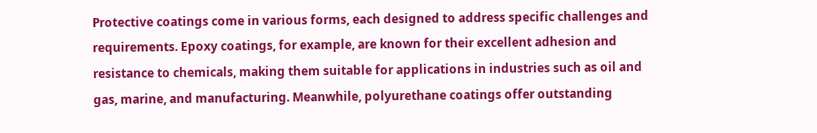Protective coatings come in various forms, each designed to address specific challenges and requirements. Epoxy coatings, for example, are known for their excellent adhesion and resistance to chemicals, making them suitable for applications in industries such as oil and gas, marine, and manufacturing. Meanwhile, polyurethane coatings offer outstanding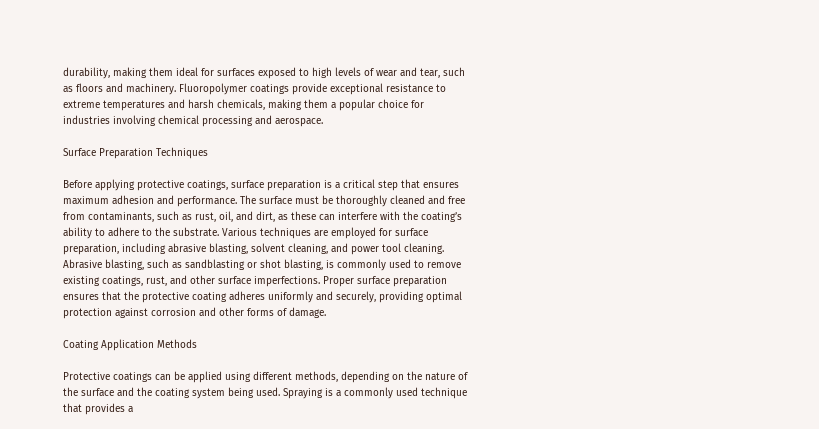durability, making them ideal for surfaces exposed to high levels of wear and tear, such as floors and machinery. Fluoropolymer coatings provide exceptional resistance to extreme temperatures and harsh chemicals, making them a popular choice for industries involving chemical processing and aerospace.

Surface Preparation Techniques

Before applying protective coatings, surface preparation is a critical step that ensures maximum adhesion and performance. The surface must be thoroughly cleaned and free from contaminants, such as rust, oil, and dirt, as these can interfere with the coating’s ability to adhere to the substrate. Various techniques are employed for surface preparation, including abrasive blasting, solvent cleaning, and power tool cleaning. Abrasive blasting, such as sandblasting or shot blasting, is commonly used to remove existing coatings, rust, and other surface imperfections. Proper surface preparation ensures that the protective coating adheres uniformly and securely, providing optimal protection against corrosion and other forms of damage.

Coating Application Methods

Protective coatings can be applied using different methods, depending on the nature of the surface and the coating system being used. Spraying is a commonly used technique that provides a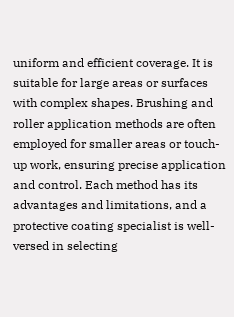uniform and efficient coverage. It is suitable for large areas or surfaces with complex shapes. Brushing and roller application methods are often employed for smaller areas or touch-up work, ensuring precise application and control. Each method has its advantages and limitations, and a protective coating specialist is well-versed in selecting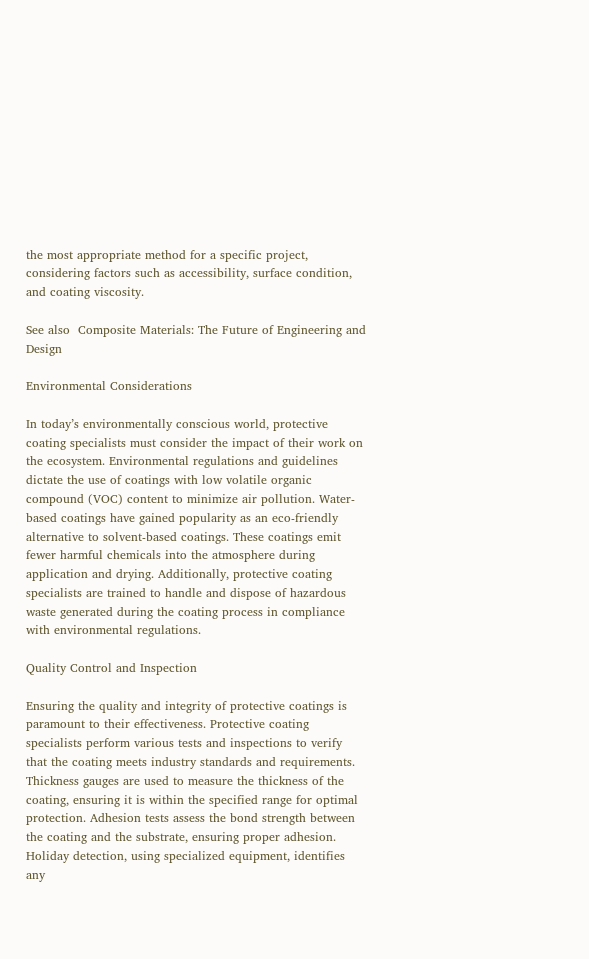the most appropriate method for a specific project, considering factors such as accessibility, surface condition, and coating viscosity.

See also  Composite Materials: The Future of Engineering and Design

Environmental Considerations

In today’s environmentally conscious world, protective coating specialists must consider the impact of their work on the ecosystem. Environmental regulations and guidelines dictate the use of coatings with low volatile organic compound (VOC) content to minimize air pollution. Water-based coatings have gained popularity as an eco-friendly alternative to solvent-based coatings. These coatings emit fewer harmful chemicals into the atmosphere during application and drying. Additionally, protective coating specialists are trained to handle and dispose of hazardous waste generated during the coating process in compliance with environmental regulations.

Quality Control and Inspection

Ensuring the quality and integrity of protective coatings is paramount to their effectiveness. Protective coating specialists perform various tests and inspections to verify that the coating meets industry standards and requirements. Thickness gauges are used to measure the thickness of the coating, ensuring it is within the specified range for optimal protection. Adhesion tests assess the bond strength between the coating and the substrate, ensuring proper adhesion. Holiday detection, using specialized equipment, identifies any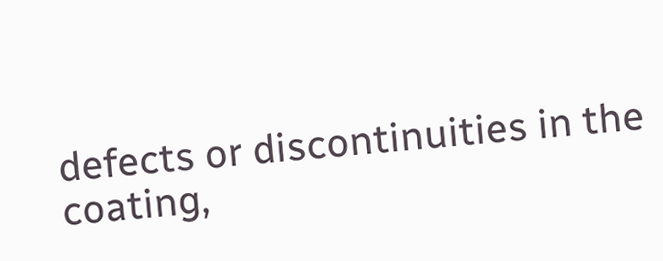defects or discontinuities in the coating,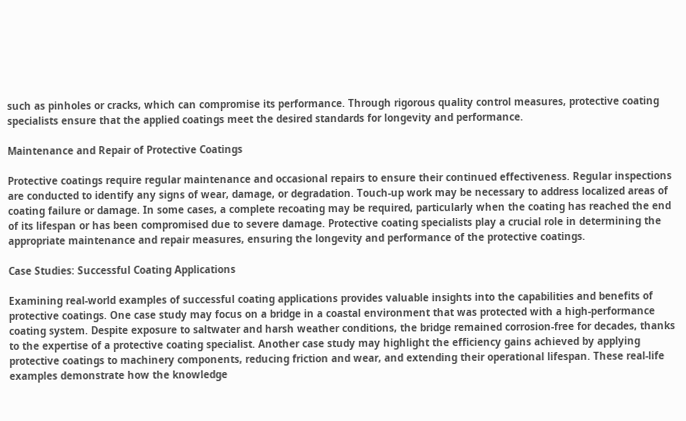such as pinholes or cracks, which can compromise its performance. Through rigorous quality control measures, protective coating specialists ensure that the applied coatings meet the desired standards for longevity and performance.

Maintenance and Repair of Protective Coatings

Protective coatings require regular maintenance and occasional repairs to ensure their continued effectiveness. Regular inspections are conducted to identify any signs of wear, damage, or degradation. Touch-up work may be necessary to address localized areas of coating failure or damage. In some cases, a complete recoating may be required, particularly when the coating has reached the end of its lifespan or has been compromised due to severe damage. Protective coating specialists play a crucial role in determining the appropriate maintenance and repair measures, ensuring the longevity and performance of the protective coatings.

Case Studies: Successful Coating Applications

Examining real-world examples of successful coating applications provides valuable insights into the capabilities and benefits of protective coatings. One case study may focus on a bridge in a coastal environment that was protected with a high-performance coating system. Despite exposure to saltwater and harsh weather conditions, the bridge remained corrosion-free for decades, thanks to the expertise of a protective coating specialist. Another case study may highlight the efficiency gains achieved by applying protective coatings to machinery components, reducing friction and wear, and extending their operational lifespan. These real-life examples demonstrate how the knowledge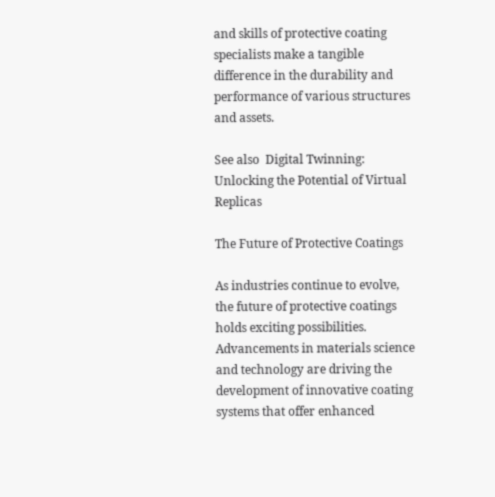and skills of protective coating specialists make a tangible difference in the durability and performance of various structures and assets.

See also  Digital Twinning: Unlocking the Potential of Virtual Replicas

The Future of Protective Coatings

As industries continue to evolve, the future of protective coatings holds exciting possibilities. Advancements in materials science and technology are driving the development of innovative coating systems that offer enhanced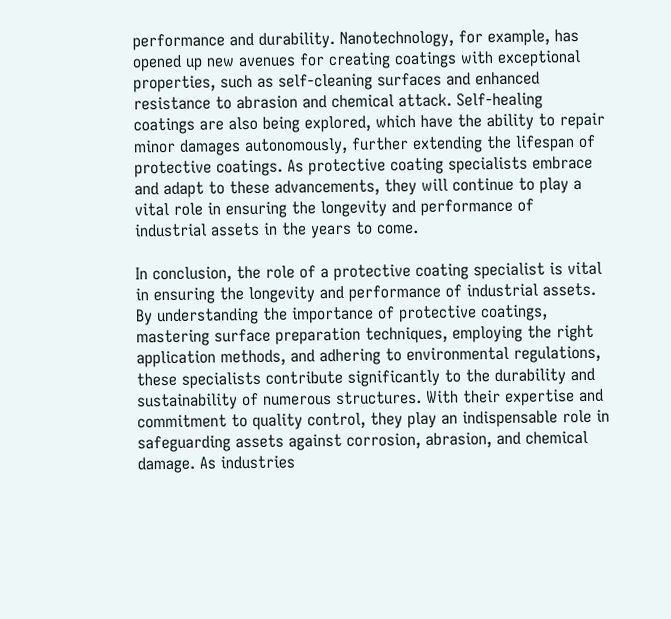performance and durability. Nanotechnology, for example, has opened up new avenues for creating coatings with exceptional properties, such as self-cleaning surfaces and enhanced resistance to abrasion and chemical attack. Self-healing coatings are also being explored, which have the ability to repair minor damages autonomously, further extending the lifespan of protective coatings. As protective coating specialists embrace and adapt to these advancements, they will continue to play a vital role in ensuring the longevity and performance of industrial assets in the years to come.

In conclusion, the role of a protective coating specialist is vital in ensuring the longevity and performance of industrial assets. By understanding the importance of protective coatings, mastering surface preparation techniques, employing the right application methods, and adhering to environmental regulations, these specialists contribute significantly to the durability and sustainability of numerous structures. With their expertise and commitment to quality control, they play an indispensable role in safeguarding assets against corrosion, abrasion, and chemical damage. As industries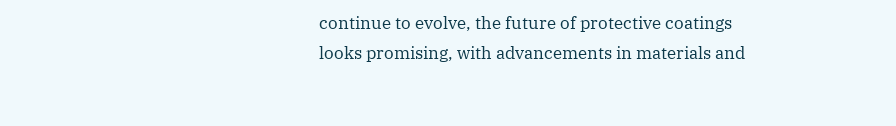continue to evolve, the future of protective coatings looks promising, with advancements in materials and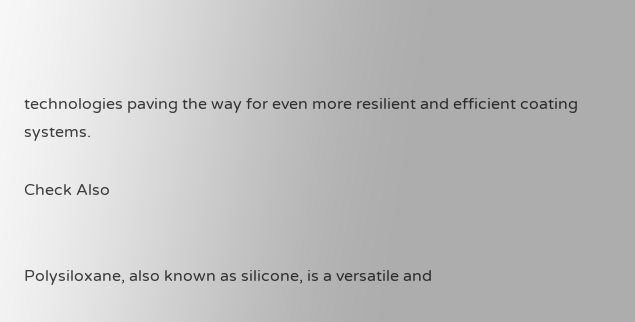technologies paving the way for even more resilient and efficient coating systems.

Check Also


Polysiloxane, also known as silicone, is a versatile and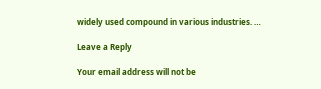widely used compound in various industries. …

Leave a Reply

Your email address will not be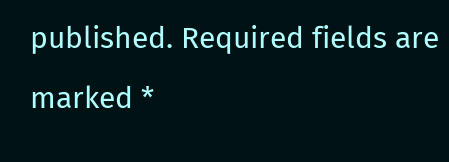published. Required fields are marked *